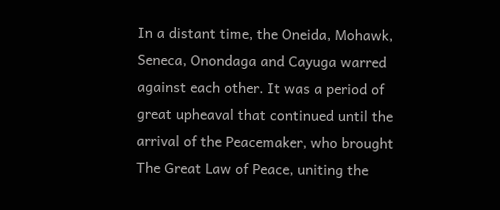In a distant time, the Oneida, Mohawk, Seneca, Onondaga and Cayuga warred against each other. It was a period of great upheaval that continued until the arrival of the Peacemaker, who brought The Great Law of Peace, uniting the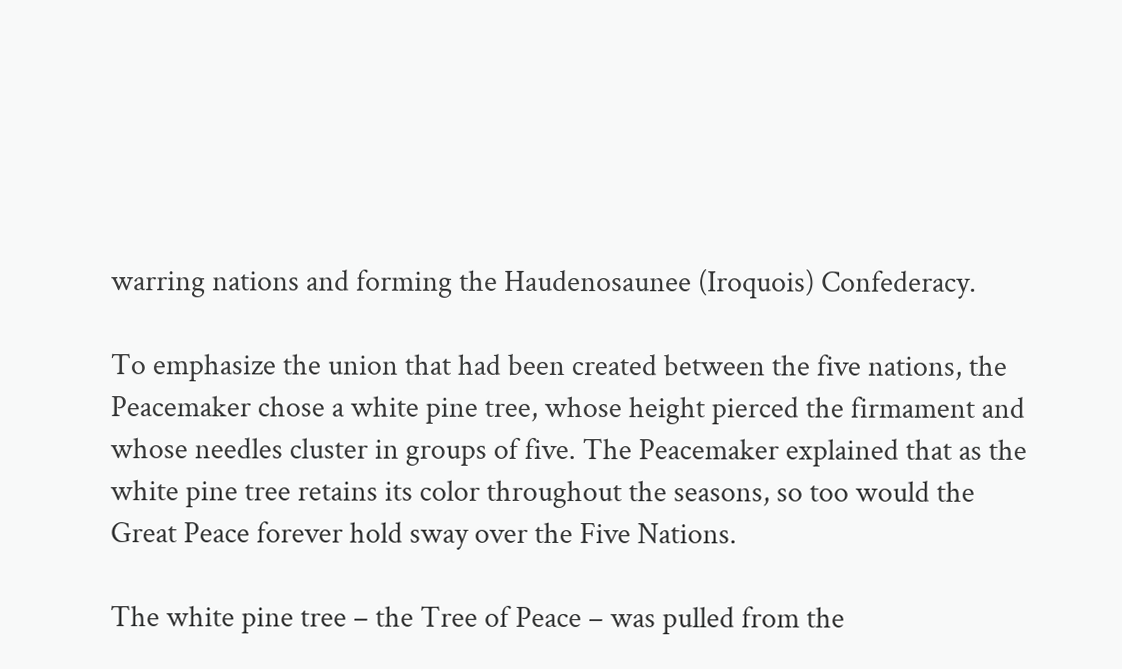warring nations and forming the Haudenosaunee (Iroquois) Confederacy.

To emphasize the union that had been created between the five nations, the Peacemaker chose a white pine tree, whose height pierced the firmament and whose needles cluster in groups of five. The Peacemaker explained that as the white pine tree retains its color throughout the seasons, so too would the Great Peace forever hold sway over the Five Nations.

The white pine tree – the Tree of Peace – was pulled from the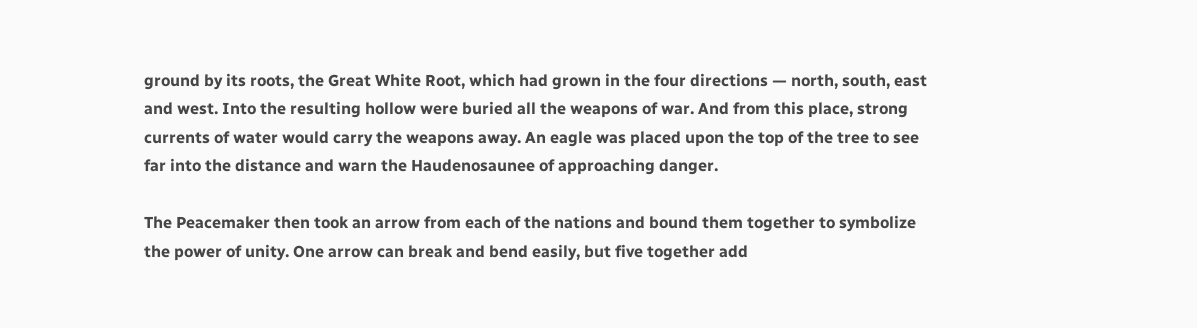ground by its roots, the Great White Root, which had grown in the four directions — north, south, east and west. Into the resulting hollow were buried all the weapons of war. And from this place, strong currents of water would carry the weapons away. An eagle was placed upon the top of the tree to see far into the distance and warn the Haudenosaunee of approaching danger.

The Peacemaker then took an arrow from each of the nations and bound them together to symbolize the power of unity. One arrow can break and bend easily, but five together add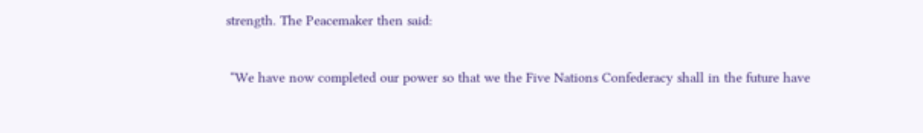strength. The Peacemaker then said:

 “We have now completed our power so that we the Five Nations Confederacy shall in the future have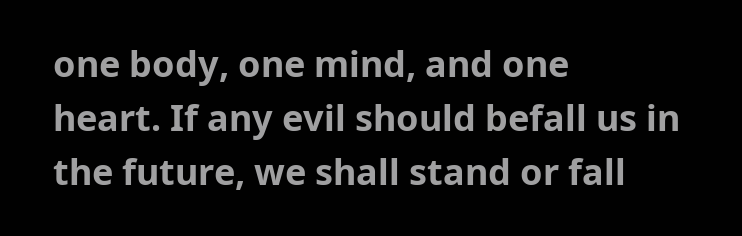one body, one mind, and one heart. If any evil should befall us in the future, we shall stand or fall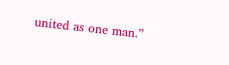united as one man.”